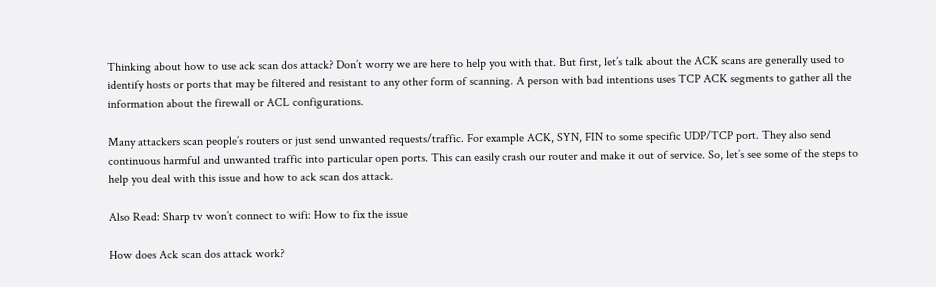Thinking about how to use ack scan dos attack? Don’t worry we are here to help you with that. But first, let’s talk about the ACK scans are generally used to identify hosts or ports that may be filtered and resistant to any other form of scanning. A person with bad intentions uses TCP ACK segments to gather all the information about the firewall or ACL configurations.

Many attackers scan people’s routers or just send unwanted requests/traffic. For example ACK, SYN, FIN to some specific UDP/TCP port. They also send continuous harmful and unwanted traffic into particular open ports. This can easily crash our router and make it out of service. So, let’s see some of the steps to help you deal with this issue and how to ack scan dos attack.

Also Read: Sharp tv won’t connect to wifi: How to fix the issue

How does Ack scan dos attack work?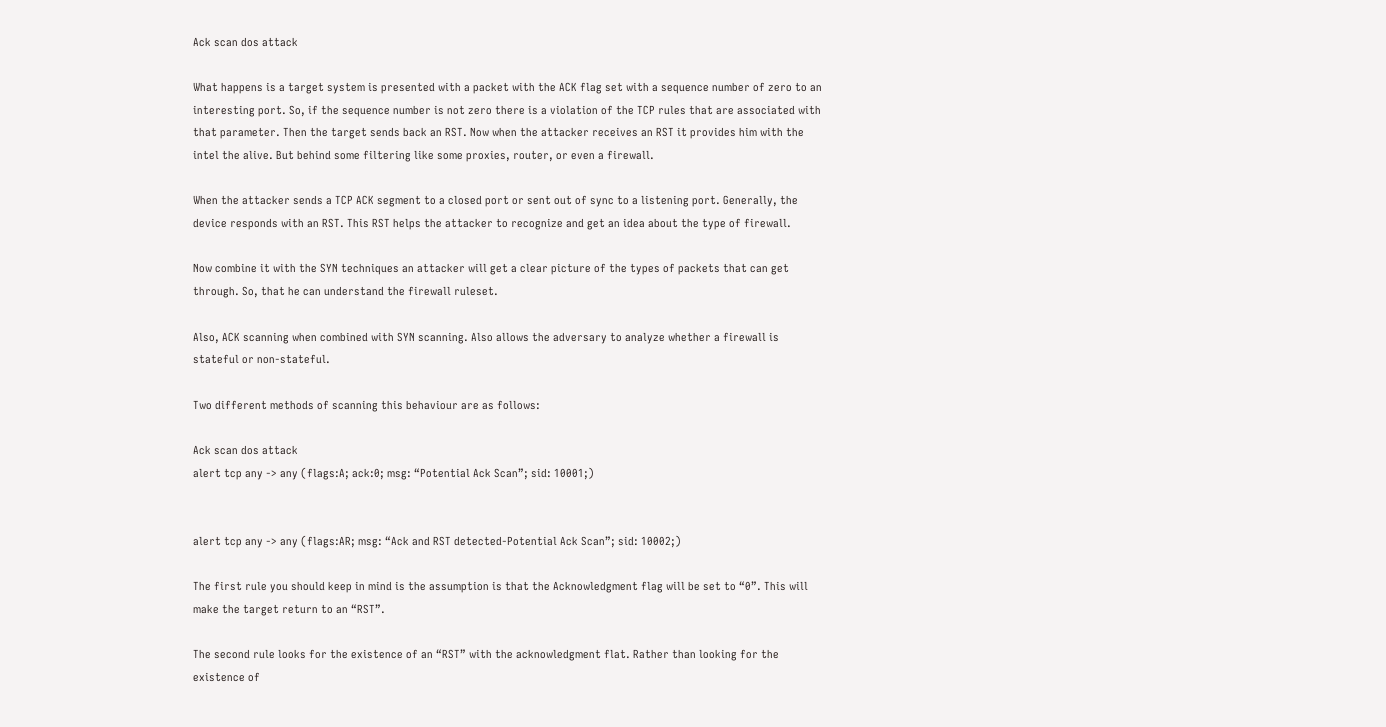Ack scan dos attack

What happens is a target system is presented with a packet with the ACK flag set with a sequence number of zero to an interesting port. So, if the sequence number is not zero there is a violation of the TCP rules that are associated with that parameter. Then the target sends back an RST. Now when the attacker receives an RST it provides him with the intel the alive. But behind some filtering like some proxies, router, or even a firewall.

When the attacker sends a TCP ACK segment to a closed port or sent out of sync to a listening port. Generally, the device responds with an RST. This RST helps the attacker to recognize and get an idea about the type of firewall.

Now combine it with the SYN techniques an attacker will get a clear picture of the types of packets that can get through. So, that he can understand the firewall ruleset.

Also, ACK scanning when combined with SYN scanning. Also allows the adversary to analyze whether a firewall is stateful or non-stateful.

Two different methods of scanning this behaviour are as follows:

Ack scan dos attack
alert tcp any -> any (flags:A; ack:0; msg: “Potential Ack Scan”; sid: 10001;)


alert tcp any -> any (flags:AR; msg: “Ack and RST detected-Potential Ack Scan”; sid: 10002;)

The first rule you should keep in mind is the assumption is that the Acknowledgment flag will be set to “0”. This will make the target return to an “RST”.

The second rule looks for the existence of an “RST” with the acknowledgment flat. Rather than looking for the existence of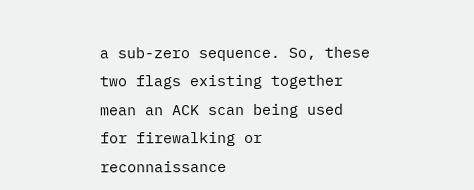a sub-zero sequence. So, these two flags existing together mean an ACK scan being used for firewalking or reconnaissance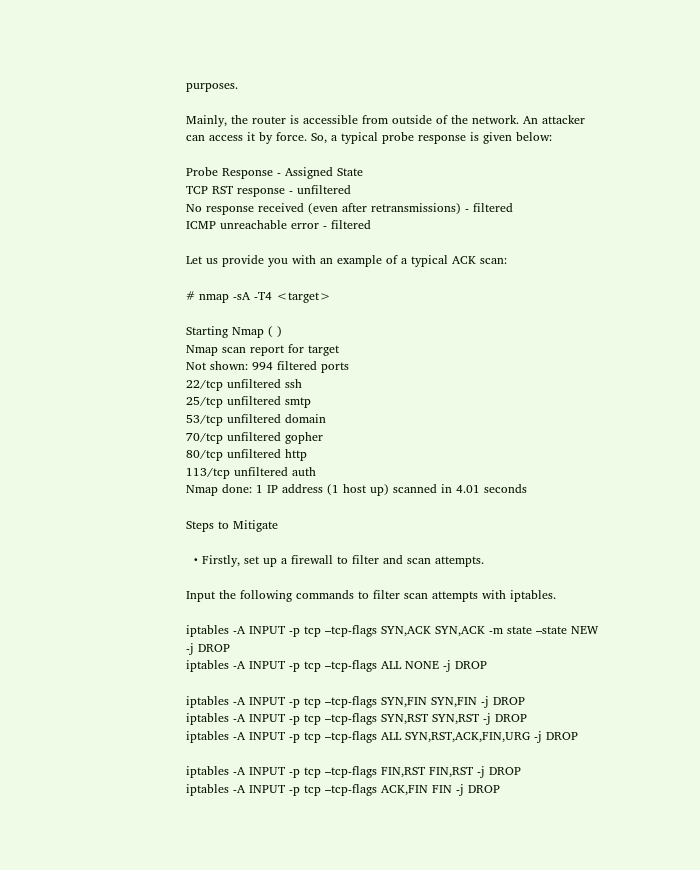purposes.

Mainly, the router is accessible from outside of the network. An attacker can access it by force. So, a typical probe response is given below:

Probe Response - Assigned State
TCP RST response - unfiltered
No response received (even after retransmissions) - filtered
ICMP unreachable error - filtered

Let us provide you with an example of a typical ACK scan:

# nmap -sA -T4 <target>

Starting Nmap ( )
Nmap scan report for target
Not shown: 994 filtered ports
22/tcp unfiltered ssh
25/tcp unfiltered smtp
53/tcp unfiltered domain
70/tcp unfiltered gopher
80/tcp unfiltered http
113/tcp unfiltered auth
Nmap done: 1 IP address (1 host up) scanned in 4.01 seconds

Steps to Mitigate

  • Firstly, set up a firewall to filter and scan attempts.

Input the following commands to filter scan attempts with iptables.

iptables -A INPUT -p tcp –tcp-flags SYN,ACK SYN,ACK -m state –state NEW -j DROP
iptables -A INPUT -p tcp –tcp-flags ALL NONE -j DROP

iptables -A INPUT -p tcp –tcp-flags SYN,FIN SYN,FIN -j DROP
iptables -A INPUT -p tcp –tcp-flags SYN,RST SYN,RST -j DROP
iptables -A INPUT -p tcp –tcp-flags ALL SYN,RST,ACK,FIN,URG -j DROP

iptables -A INPUT -p tcp –tcp-flags FIN,RST FIN,RST -j DROP
iptables -A INPUT -p tcp –tcp-flags ACK,FIN FIN -j DROP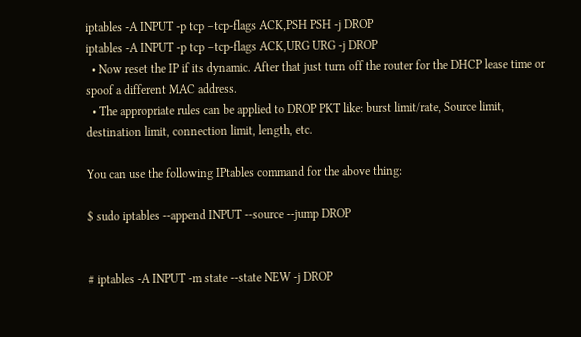iptables -A INPUT -p tcp –tcp-flags ACK,PSH PSH -j DROP
iptables -A INPUT -p tcp –tcp-flags ACK,URG URG -j DROP
  • Now reset the IP if its dynamic. After that just turn off the router for the DHCP lease time or spoof a different MAC address.
  • The appropriate rules can be applied to DROP PKT like: burst limit/rate, Source limit, destination limit, connection limit, length, etc.

You can use the following IPtables command for the above thing:

$ sudo iptables --append INPUT --source --jump DROP


# iptables -A INPUT -m state --state NEW -j DROP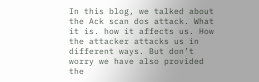In this blog, we talked about the Ack scan dos attack. What it is. how it affects us. How the attacker attacks us in different ways. But don’t worry we have also provided the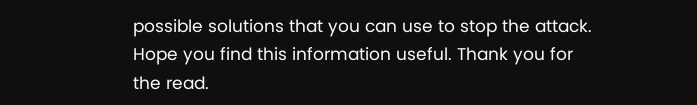possible solutions that you can use to stop the attack. Hope you find this information useful. Thank you for the read.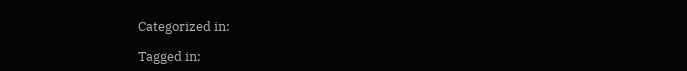Categorized in:

Tagged in: